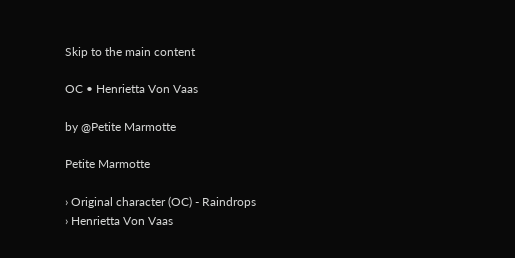Skip to the main content

OC • Henrietta Von Vaas

by @Petite Marmotte

Petite Marmotte

› Original character (OC) - Raindrops
› Henrietta Von Vaas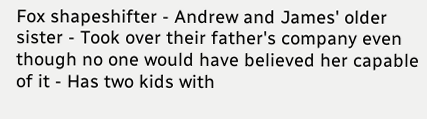Fox shapeshifter - Andrew and James' older sister - Took over their father's company even though no one would have believed her capable of it - Has two kids with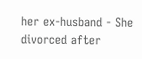her ex-husband - She divorced after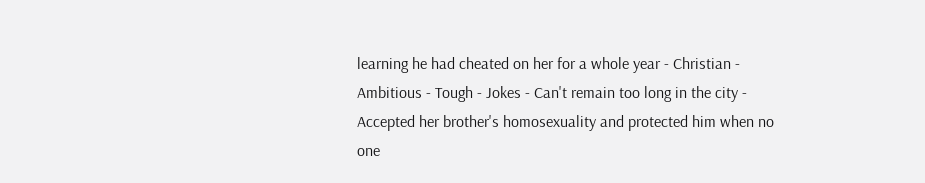learning he had cheated on her for a whole year - Christian - Ambitious - Tough - Jokes - Can't remain too long in the city - Accepted her brother's homosexuality and protected him when no one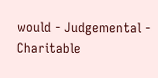would - Judgemental - Charitable